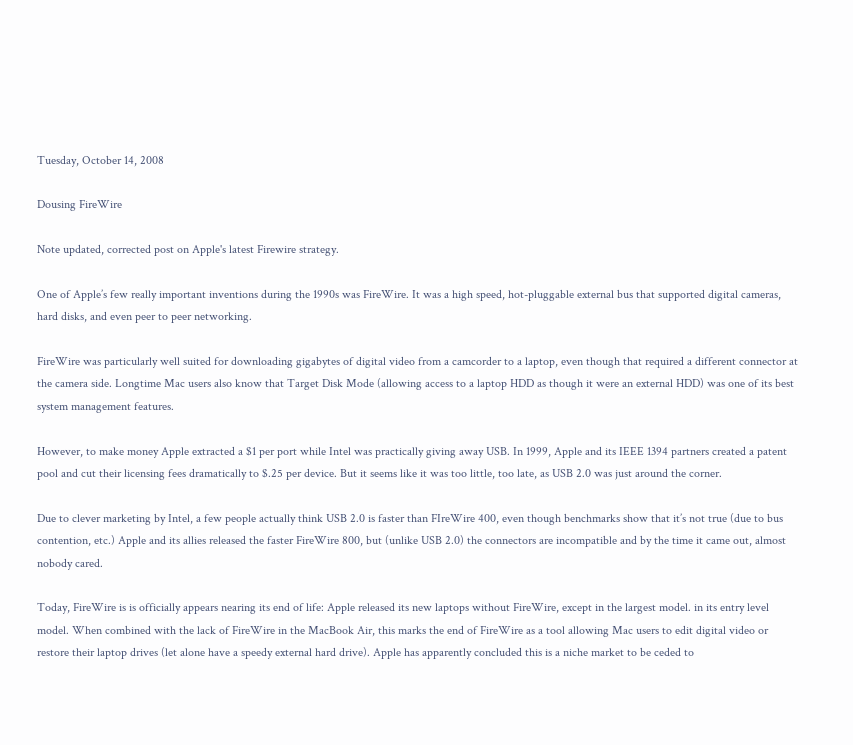Tuesday, October 14, 2008

Dousing FireWire

Note updated, corrected post on Apple's latest Firewire strategy.

One of Apple’s few really important inventions during the 1990s was FireWire. It was a high speed, hot-pluggable external bus that supported digital cameras, hard disks, and even peer to peer networking.

FireWire was particularly well suited for downloading gigabytes of digital video from a camcorder to a laptop, even though that required a different connector at the camera side. Longtime Mac users also know that Target Disk Mode (allowing access to a laptop HDD as though it were an external HDD) was one of its best system management features.

However, to make money Apple extracted a $1 per port while Intel was practically giving away USB. In 1999, Apple and its IEEE 1394 partners created a patent pool and cut their licensing fees dramatically to $.25 per device. But it seems like it was too little, too late, as USB 2.0 was just around the corner.

Due to clever marketing by Intel, a few people actually think USB 2.0 is faster than FIreWire 400, even though benchmarks show that it’s not true (due to bus contention, etc.) Apple and its allies released the faster FireWire 800, but (unlike USB 2.0) the connectors are incompatible and by the time it came out, almost nobody cared.

Today, FireWire is is officially appears nearing its end of life: Apple released its new laptops without FireWire, except in the largest model. in its entry level model. When combined with the lack of FireWire in the MacBook Air, this marks the end of FireWire as a tool allowing Mac users to edit digital video or restore their laptop drives (let alone have a speedy external hard drive). Apple has apparently concluded this is a niche market to be ceded to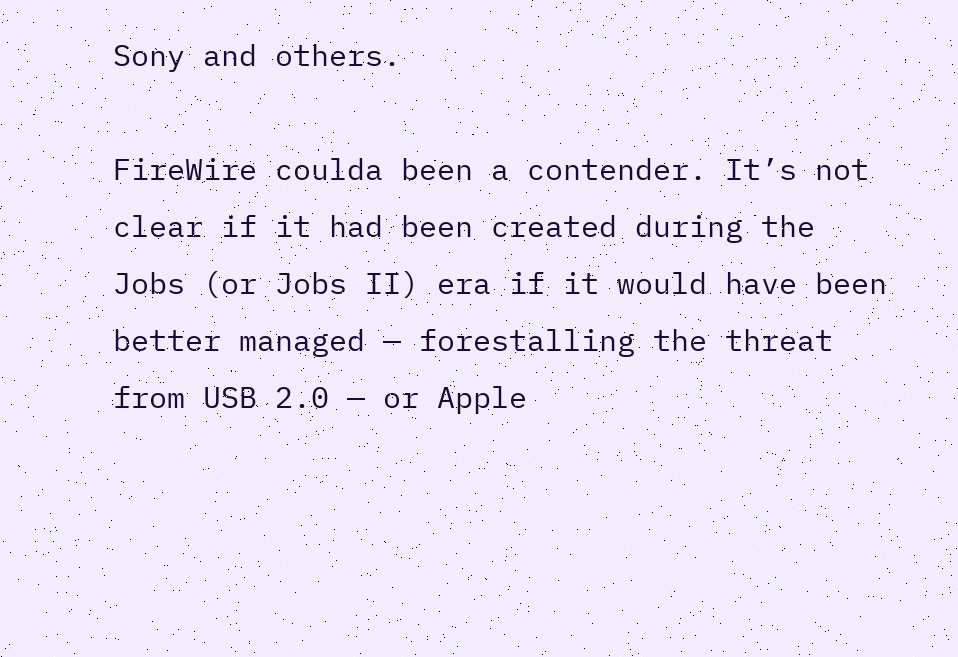Sony and others.

FireWire coulda been a contender. It’s not clear if it had been created during the Jobs (or Jobs II) era if it would have been better managed — forestalling the threat from USB 2.0 — or Apple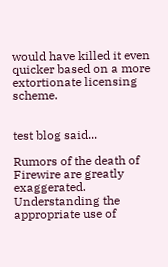would have killed it even quicker based on a more extortionate licensing scheme.


test blog said...

Rumors of the death of Firewire are greatly exaggerated. Understanding the appropriate use of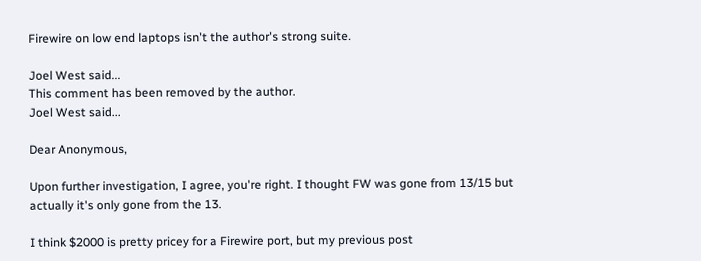Firewire on low end laptops isn't the author's strong suite.

Joel West said...
This comment has been removed by the author.
Joel West said...

Dear Anonymous,

Upon further investigation, I agree, you're right. I thought FW was gone from 13/15 but actually it's only gone from the 13.

I think $2000 is pretty pricey for a Firewire port, but my previous post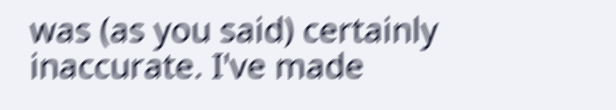was (as you said) certainly inaccurate. I've made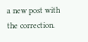a new post with the correction.